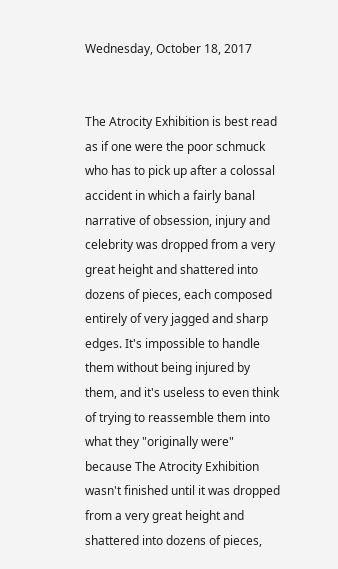Wednesday, October 18, 2017


The Atrocity Exhibition is best read as if one were the poor schmuck who has to pick up after a colossal accident in which a fairly banal narrative of obsession, injury and celebrity was dropped from a very great height and shattered into dozens of pieces, each composed entirely of very jagged and sharp edges. It's impossible to handle them without being injured by them, and it's useless to even think of trying to reassemble them into what they "originally were" because The Atrocity Exhibition wasn't finished until it was dropped from a very great height and shattered into dozens of pieces,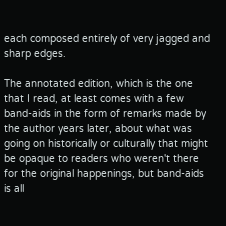each composed entirely of very jagged and sharp edges.

The annotated edition, which is the one that I read, at least comes with a few band-aids in the form of remarks made by the author years later, about what was going on historically or culturally that might be opaque to readers who weren't there for the original happenings, but band-aids is all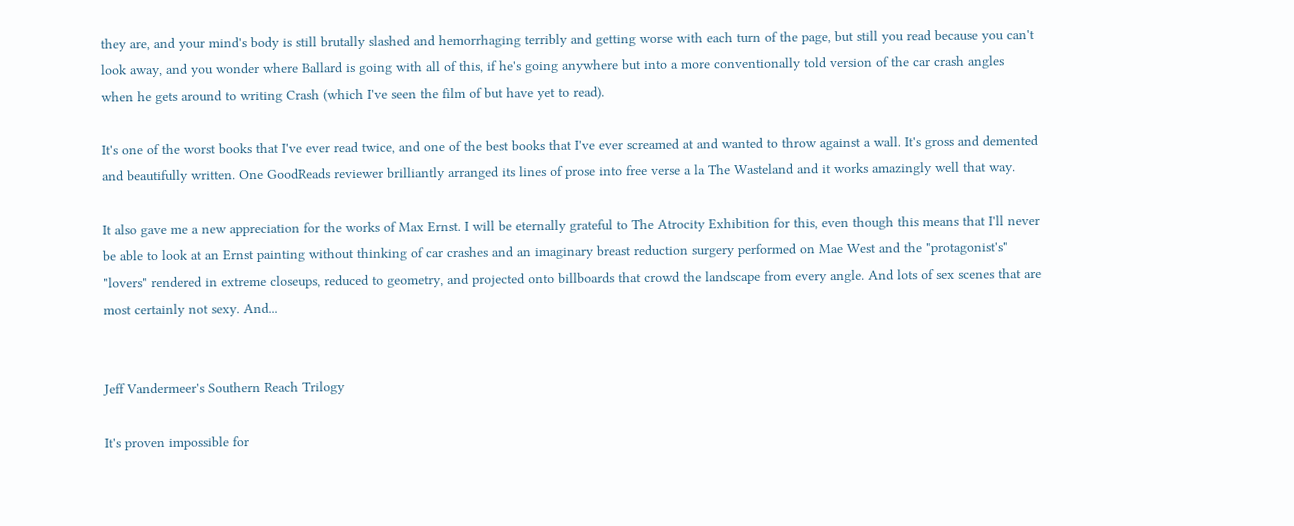they are, and your mind's body is still brutally slashed and hemorrhaging terribly and getting worse with each turn of the page, but still you read because you can't look away, and you wonder where Ballard is going with all of this, if he's going anywhere but into a more conventionally told version of the car crash angles when he gets around to writing Crash (which I've seen the film of but have yet to read).

It's one of the worst books that I've ever read twice, and one of the best books that I've ever screamed at and wanted to throw against a wall. It's gross and demented and beautifully written. One GoodReads reviewer brilliantly arranged its lines of prose into free verse a la The Wasteland and it works amazingly well that way.

It also gave me a new appreciation for the works of Max Ernst. I will be eternally grateful to The Atrocity Exhibition for this, even though this means that I'll never be able to look at an Ernst painting without thinking of car crashes and an imaginary breast reduction surgery performed on Mae West and the "protagonist's" "lovers" rendered in extreme closeups, reduced to geometry, and projected onto billboards that crowd the landscape from every angle. And lots of sex scenes that are most certainly not sexy. And...


Jeff Vandermeer's Southern Reach Trilogy

It's proven impossible for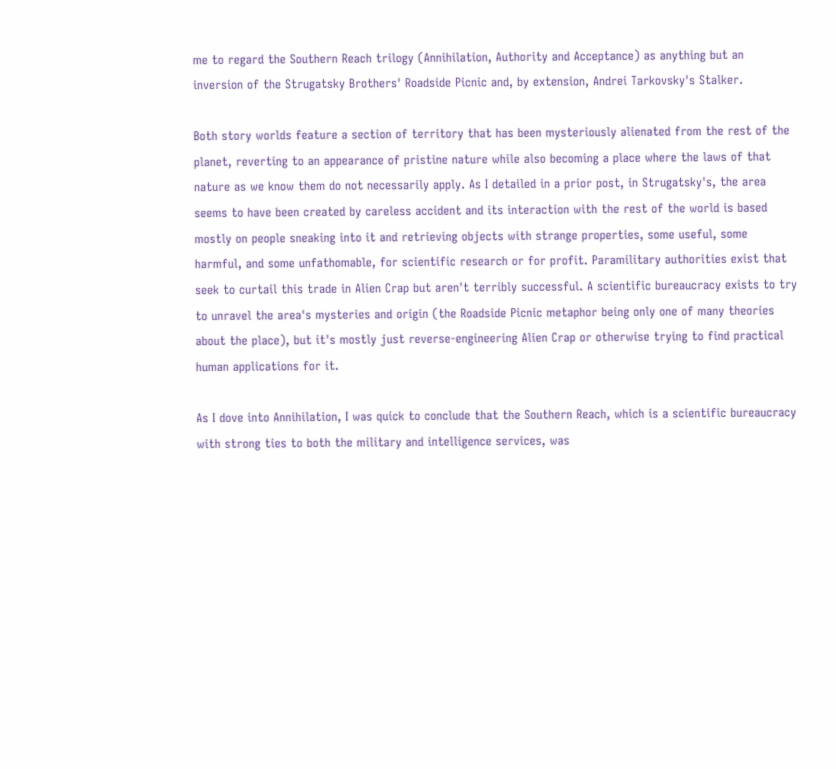me to regard the Southern Reach trilogy (Annihilation, Authority and Acceptance) as anything but an inversion of the Strugatsky Brothers' Roadside Picnic and, by extension, Andrei Tarkovsky's Stalker.

Both story worlds feature a section of territory that has been mysteriously alienated from the rest of the planet, reverting to an appearance of pristine nature while also becoming a place where the laws of that nature as we know them do not necessarily apply. As I detailed in a prior post, in Strugatsky's, the area seems to have been created by careless accident and its interaction with the rest of the world is based mostly on people sneaking into it and retrieving objects with strange properties, some useful, some harmful, and some unfathomable, for scientific research or for profit. Paramilitary authorities exist that seek to curtail this trade in Alien Crap but aren't terribly successful. A scientific bureaucracy exists to try to unravel the area's mysteries and origin (the Roadside Picnic metaphor being only one of many theories about the place), but it's mostly just reverse-engineering Alien Crap or otherwise trying to find practical human applications for it.

As I dove into Annihilation, I was quick to conclude that the Southern Reach, which is a scientific bureaucracy with strong ties to both the military and intelligence services, was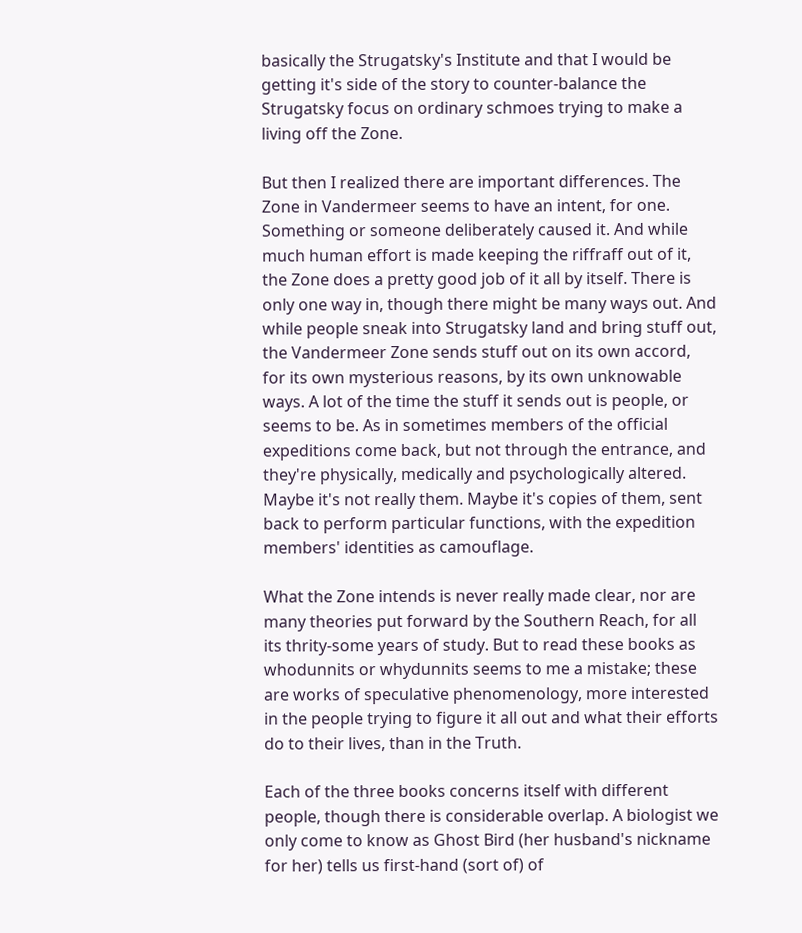basically the Strugatsky's Institute and that I would be getting it's side of the story to counter-balance the Strugatsky focus on ordinary schmoes trying to make a living off the Zone.

But then I realized there are important differences. The Zone in Vandermeer seems to have an intent, for one. Something or someone deliberately caused it. And while much human effort is made keeping the riffraff out of it, the Zone does a pretty good job of it all by itself. There is only one way in, though there might be many ways out. And while people sneak into Strugatsky land and bring stuff out, the Vandermeer Zone sends stuff out on its own accord, for its own mysterious reasons, by its own unknowable ways. A lot of the time the stuff it sends out is people, or seems to be. As in sometimes members of the official expeditions come back, but not through the entrance, and they're physically, medically and psychologically altered.  Maybe it's not really them. Maybe it's copies of them, sent back to perform particular functions, with the expedition members' identities as camouflage.

What the Zone intends is never really made clear, nor are many theories put forward by the Southern Reach, for all its thrity-some years of study. But to read these books as whodunnits or whydunnits seems to me a mistake; these are works of speculative phenomenology, more interested in the people trying to figure it all out and what their efforts do to their lives, than in the Truth.

Each of the three books concerns itself with different people, though there is considerable overlap. A biologist we only come to know as Ghost Bird (her husband's nickname for her) tells us first-hand (sort of) of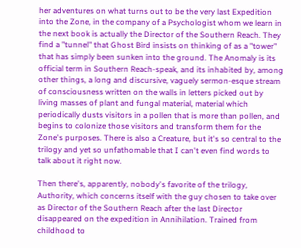her adventures on what turns out to be the very last Expedition into the Zone, in the company of a Psychologist whom we learn in the next book is actually the Director of the Southern Reach. They find a "tunnel" that Ghost Bird insists on thinking of as a "tower" that has simply been sunken into the ground. The Anomaly is its official term in Southern Reach-speak, and its inhabited by, among other things, a long and discursive, vaguely sermon-esque stream of consciousness written on the walls in letters picked out by living masses of plant and fungal material, material which periodically dusts visitors in a pollen that is more than pollen, and begins to colonize those visitors and transform them for the Zone's purposes. There is also a Creature, but it's so central to the trilogy and yet so unfathomable that I can't even find words to talk about it right now.

Then there's, apparently, nobody's favorite of the trilogy, Authority, which concerns itself with the guy chosen to take over as Director of the Southern Reach after the last Director disappeared on the expedition in Annihilation. Trained from childhood to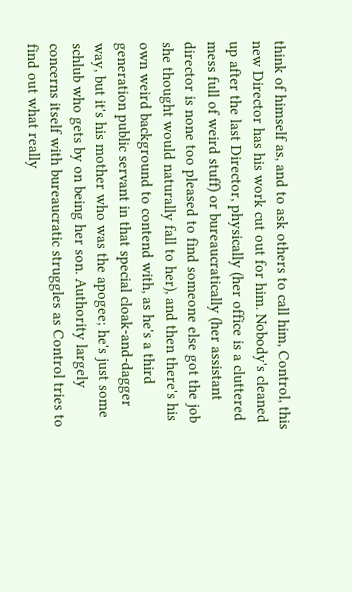think of himself as, and to ask others to call him, Control, this new Director has his work cut out for him. Nobody's cleaned up after the last Director, physically (her office is a cluttered mess full of weird stuff) or bureaucratically (her assistant director is none too pleased to find someone else got the job she thought would naturally fall to her), and then there's his own weird background to contend with, as he's a third generation public servant in that special cloak-and-dagger way, but it's his mother who was the apogee; he's just some schlub who gets by on being her son. Authority largely concerns itself with bureaucratic struggles as Control tries to find out what really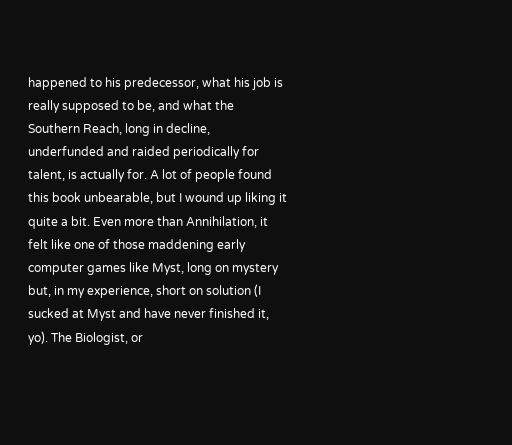happened to his predecessor, what his job is really supposed to be, and what the Southern Reach, long in decline, underfunded and raided periodically for talent, is actually for. A lot of people found this book unbearable, but I wound up liking it quite a bit. Even more than Annihilation, it felt like one of those maddening early computer games like Myst, long on mystery but, in my experience, short on solution (I sucked at Myst and have never finished it, yo). The Biologist, or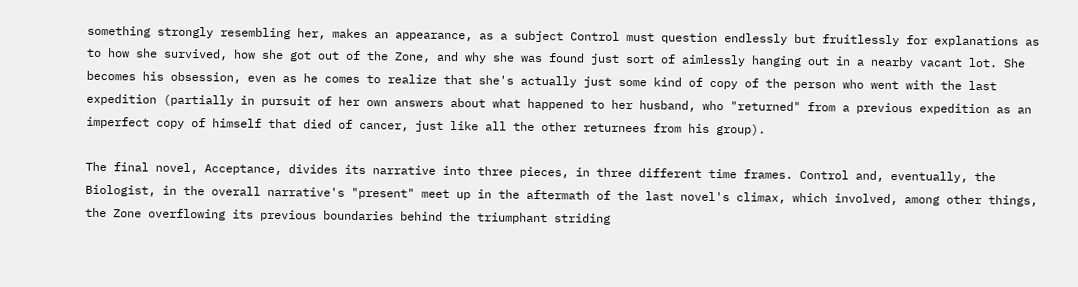something strongly resembling her, makes an appearance, as a subject Control must question endlessly but fruitlessly for explanations as to how she survived, how she got out of the Zone, and why she was found just sort of aimlessly hanging out in a nearby vacant lot. She becomes his obsession, even as he comes to realize that she's actually just some kind of copy of the person who went with the last expedition (partially in pursuit of her own answers about what happened to her husband, who "returned" from a previous expedition as an imperfect copy of himself that died of cancer, just like all the other returnees from his group).

The final novel, Acceptance, divides its narrative into three pieces, in three different time frames. Control and, eventually, the Biologist, in the overall narrative's "present" meet up in the aftermath of the last novel's climax, which involved, among other things, the Zone overflowing its previous boundaries behind the triumphant striding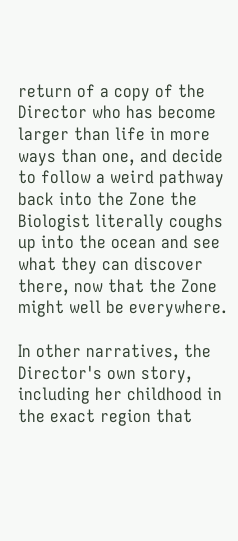return of a copy of the Director who has become larger than life in more ways than one, and decide to follow a weird pathway back into the Zone the Biologist literally coughs up into the ocean and see what they can discover there, now that the Zone might well be everywhere.

In other narratives, the Director's own story, including her childhood in the exact region that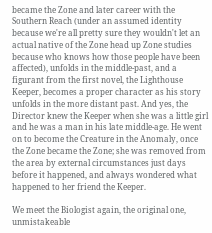became the Zone and later career with the Southern Reach (under an assumed identity because we're all pretty sure they wouldn't let an actual native of the Zone head up Zone studies because who knows how those people have been affected), unfolds in the middle-past, and a figurant from the first novel, the Lighthouse Keeper, becomes a proper character as his story unfolds in the more distant past. And yes, the Director knew the Keeper when she was a little girl and he was a man in his late middle-age. He went on to become the Creature in the Anomaly, once the Zone became the Zone; she was removed from the area by external circumstances just days before it happened, and always wondered what happened to her friend the Keeper.

We meet the Biologist again, the original one, unmistakeable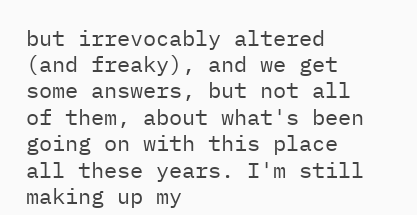but irrevocably altered (and freaky), and we get some answers, but not all of them, about what's been going on with this place all these years. I'm still making up my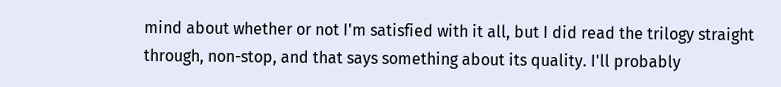mind about whether or not I'm satisfied with it all, but I did read the trilogy straight through, non-stop, and that says something about its quality. I'll probably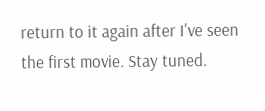return to it again after I've seen the first movie. Stay tuned.